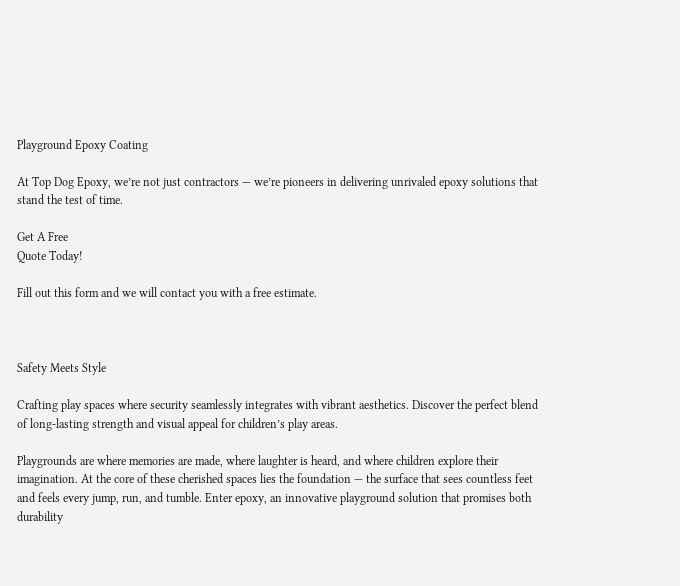Playground Epoxy Coating

At Top Dog Epoxy, we’re not just contractors — we’re pioneers in delivering unrivaled epoxy solutions that stand the test of time.

Get A Free
Quote Today!

Fill out this form and we will contact you with a free estimate.



Safety Meets Style

Crafting play spaces where security seamlessly integrates with vibrant aesthetics. Discover the perfect blend of long-lasting strength and visual appeal for children’s play areas.

Playgrounds are where memories are made, where laughter is heard, and where children explore their imagination. At the core of these cherished spaces lies the foundation — the surface that sees countless feet and feels every jump, run, and tumble. Enter epoxy, an innovative playground solution that promises both durability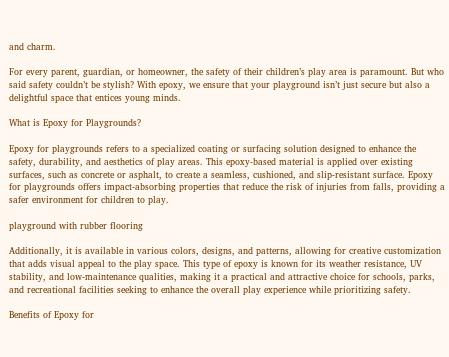and charm.

For every parent, guardian, or homeowner, the safety of their children’s play area is paramount. But who said safety couldn’t be stylish? With epoxy, we ensure that your playground isn’t just secure but also a delightful space that entices young minds.

What is Epoxy for Playgrounds?

Epoxy for playgrounds refers to a specialized coating or surfacing solution designed to enhance the safety, durability, and aesthetics of play areas. This epoxy-based material is applied over existing surfaces, such as concrete or asphalt, to create a seamless, cushioned, and slip-resistant surface. Epoxy for playgrounds offers impact-absorbing properties that reduce the risk of injuries from falls, providing a safer environment for children to play.

playground with rubber flooring

Additionally, it is available in various colors, designs, and patterns, allowing for creative customization that adds visual appeal to the play space. This type of epoxy is known for its weather resistance, UV stability, and low-maintenance qualities, making it a practical and attractive choice for schools, parks, and recreational facilities seeking to enhance the overall play experience while prioritizing safety.

Benefits of Epoxy for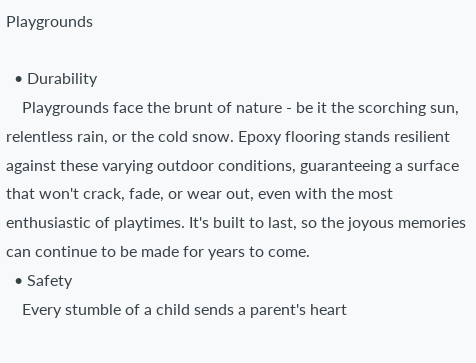Playgrounds

  • Durability
    Playgrounds face the brunt of nature - be it the scorching sun, relentless rain, or the cold snow. Epoxy flooring stands resilient against these varying outdoor conditions, guaranteeing a surface that won't crack, fade, or wear out, even with the most enthusiastic of playtimes. It's built to last, so the joyous memories can continue to be made for years to come.
  • Safety
    Every stumble of a child sends a parent's heart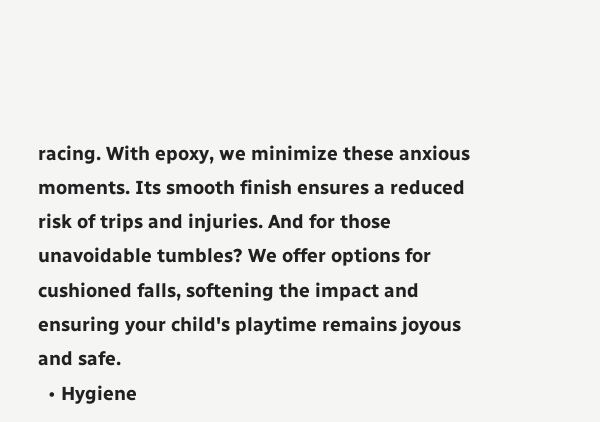racing. With epoxy, we minimize these anxious moments. Its smooth finish ensures a reduced risk of trips and injuries. And for those unavoidable tumbles? We offer options for cushioned falls, softening the impact and ensuring your child's playtime remains joyous and safe.
  • Hygiene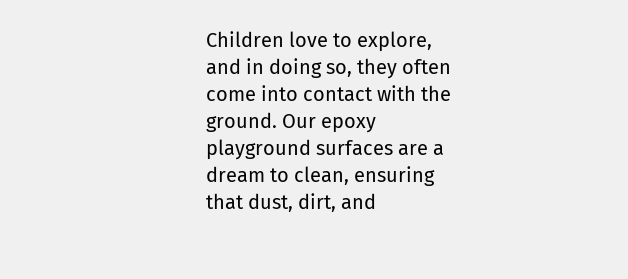Children love to explore, and in doing so, they often come into contact with the ground. Our epoxy playground surfaces are a dream to clean, ensuring that dust, dirt, and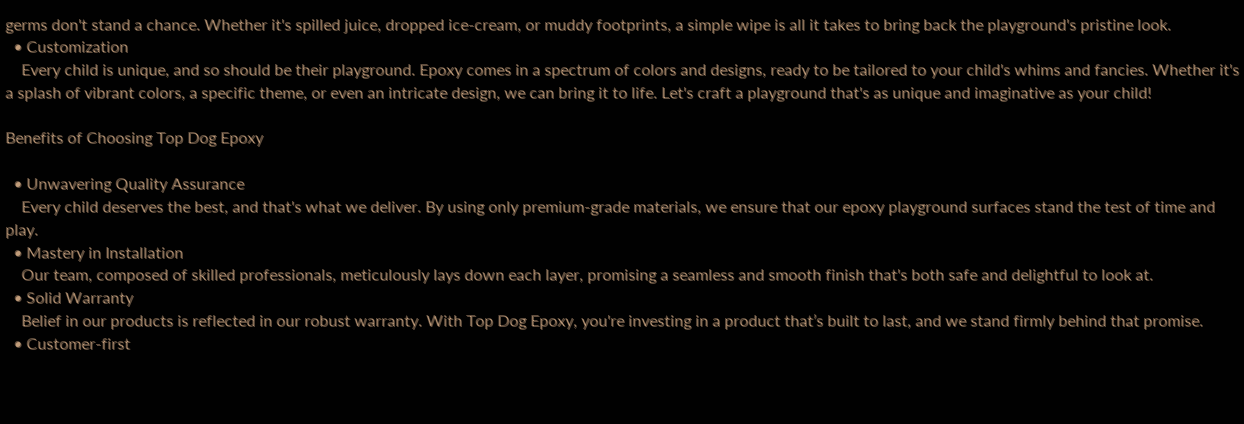germs don't stand a chance. Whether it's spilled juice, dropped ice-cream, or muddy footprints, a simple wipe is all it takes to bring back the playground's pristine look.
  • Customization
    Every child is unique, and so should be their playground. Epoxy comes in a spectrum of colors and designs, ready to be tailored to your child's whims and fancies. Whether it's a splash of vibrant colors, a specific theme, or even an intricate design, we can bring it to life. Let's craft a playground that's as unique and imaginative as your child!

Benefits of Choosing Top Dog Epoxy

  • Unwavering Quality Assurance
    Every child deserves the best, and that's what we deliver. By using only premium-grade materials, we ensure that our epoxy playground surfaces stand the test of time and play.
  • Mastery in Installation
    Our team, composed of skilled professionals, meticulously lays down each layer, promising a seamless and smooth finish that's both safe and delightful to look at.
  • Solid Warranty
    Belief in our products is reflected in our robust warranty. With Top Dog Epoxy, you're investing in a product that’s built to last, and we stand firmly behind that promise.
  • Customer-first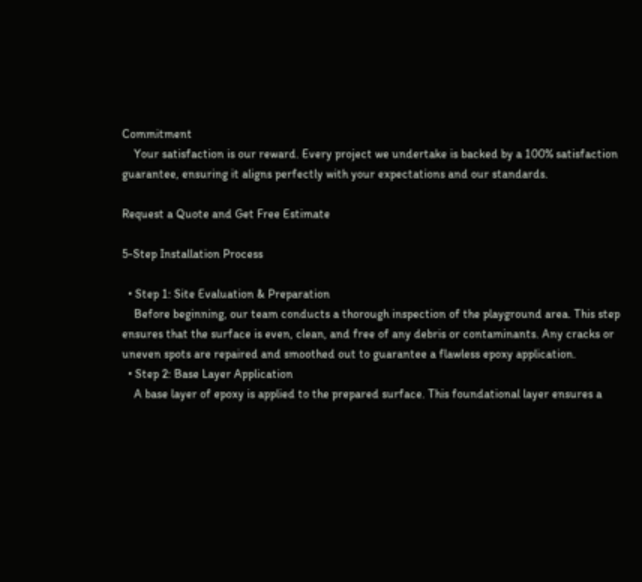Commitment
    Your satisfaction is our reward. Every project we undertake is backed by a 100% satisfaction guarantee, ensuring it aligns perfectly with your expectations and our standards.

Request a Quote and Get Free Estimate

5-Step Installation Process

  • Step 1: Site Evaluation & Preparation
    Before beginning, our team conducts a thorough inspection of the playground area. This step ensures that the surface is even, clean, and free of any debris or contaminants. Any cracks or uneven spots are repaired and smoothed out to guarantee a flawless epoxy application.
  • Step 2: Base Layer Application
    A base layer of epoxy is applied to the prepared surface. This foundational layer ensures a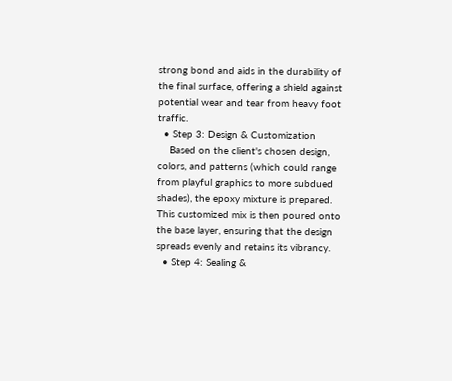strong bond and aids in the durability of the final surface, offering a shield against potential wear and tear from heavy foot traffic.
  • Step 3: Design & Customization
    Based on the client's chosen design, colors, and patterns (which could range from playful graphics to more subdued shades), the epoxy mixture is prepared. This customized mix is then poured onto the base layer, ensuring that the design spreads evenly and retains its vibrancy.
  • Step 4: Sealing &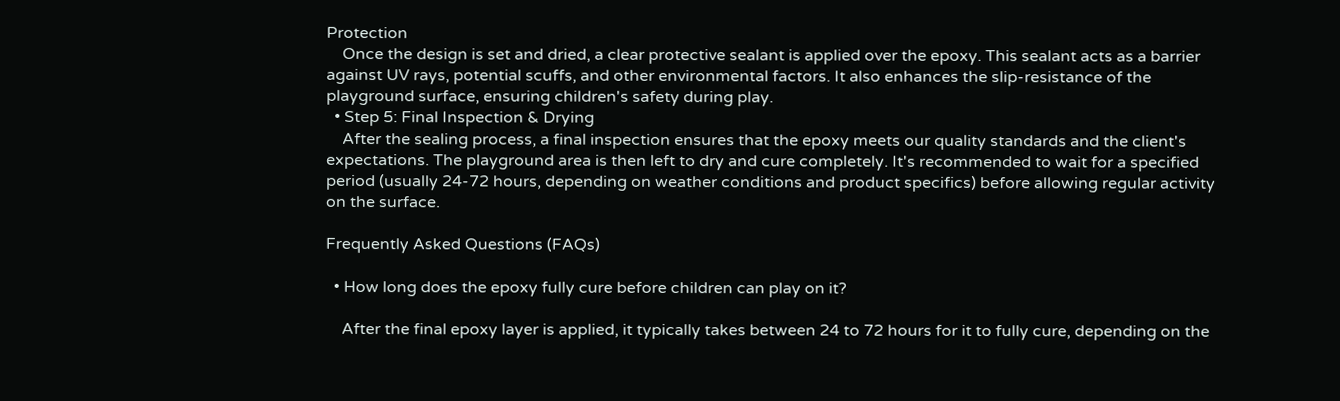Protection
    Once the design is set and dried, a clear protective sealant is applied over the epoxy. This sealant acts as a barrier against UV rays, potential scuffs, and other environmental factors. It also enhances the slip-resistance of the playground surface, ensuring children's safety during play.
  • Step 5: Final Inspection & Drying
    After the sealing process, a final inspection ensures that the epoxy meets our quality standards and the client's expectations. The playground area is then left to dry and cure completely. It's recommended to wait for a specified period (usually 24-72 hours, depending on weather conditions and product specifics) before allowing regular activity on the surface.

Frequently Asked Questions (FAQs)

  • How long does the epoxy fully cure before children can play on it?

    After the final epoxy layer is applied, it typically takes between 24 to 72 hours for it to fully cure, depending on the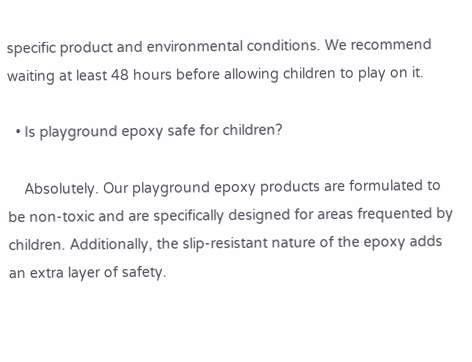specific product and environmental conditions. We recommend waiting at least 48 hours before allowing children to play on it.

  • Is playground epoxy safe for children?

    Absolutely. Our playground epoxy products are formulated to be non-toxic and are specifically designed for areas frequented by children. Additionally, the slip-resistant nature of the epoxy adds an extra layer of safety.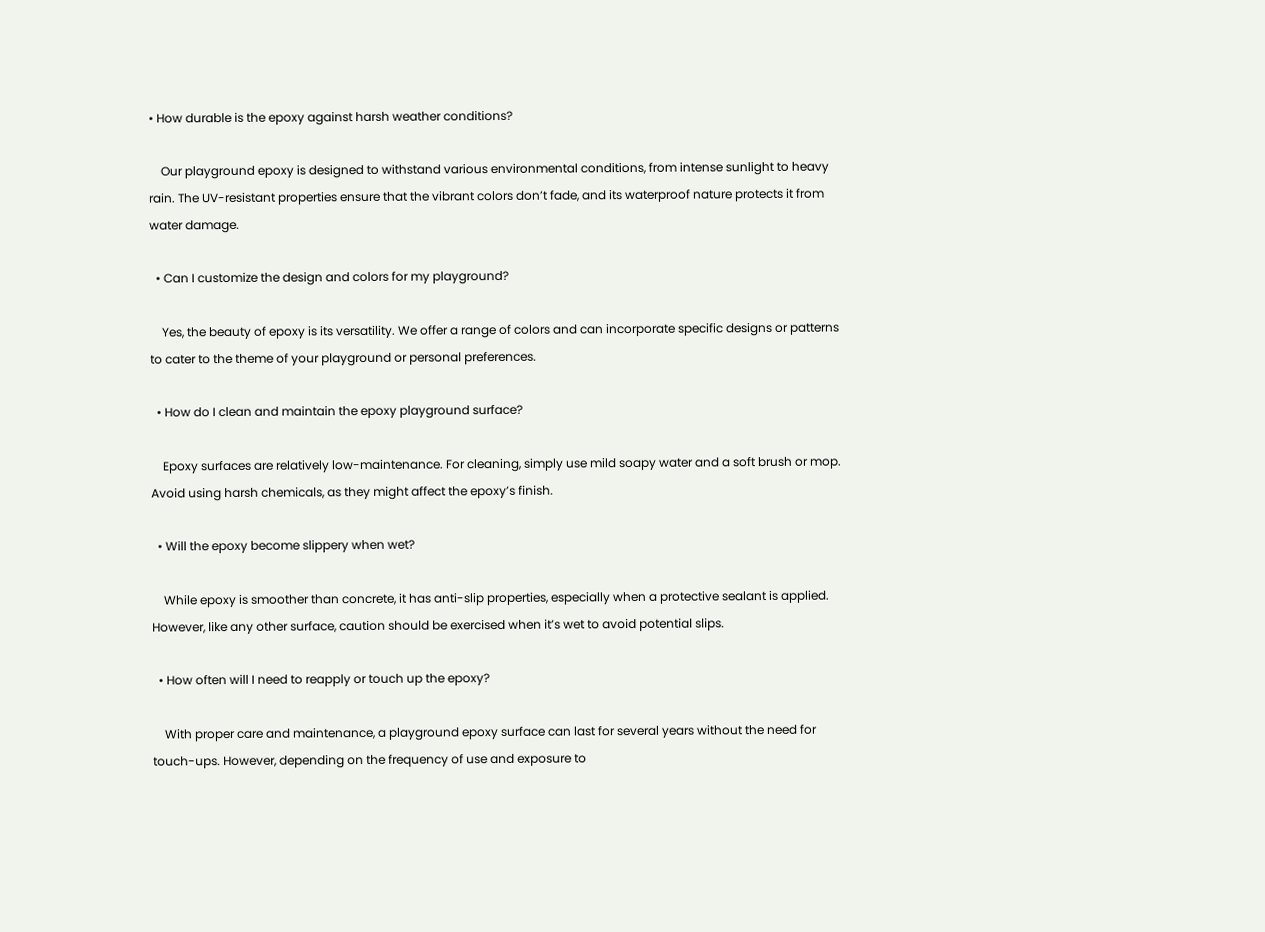• How durable is the epoxy against harsh weather conditions?

    Our playground epoxy is designed to withstand various environmental conditions, from intense sunlight to heavy rain. The UV-resistant properties ensure that the vibrant colors don’t fade, and its waterproof nature protects it from water damage.

  • Can I customize the design and colors for my playground?

    Yes, the beauty of epoxy is its versatility. We offer a range of colors and can incorporate specific designs or patterns to cater to the theme of your playground or personal preferences.

  • How do I clean and maintain the epoxy playground surface?

    Epoxy surfaces are relatively low-maintenance. For cleaning, simply use mild soapy water and a soft brush or mop. Avoid using harsh chemicals, as they might affect the epoxy’s finish.

  • Will the epoxy become slippery when wet?

    While epoxy is smoother than concrete, it has anti-slip properties, especially when a protective sealant is applied. However, like any other surface, caution should be exercised when it’s wet to avoid potential slips.

  • How often will I need to reapply or touch up the epoxy?

    With proper care and maintenance, a playground epoxy surface can last for several years without the need for touch-ups. However, depending on the frequency of use and exposure to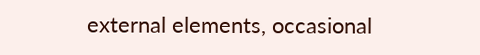external elements, occasional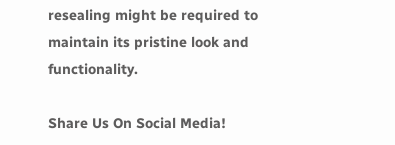resealing might be required to maintain its pristine look and functionality.

Share Us On Social Media!